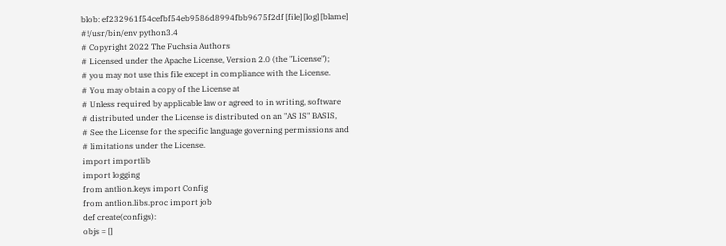blob: ef232961f54cefbf54eb9586d8994fbb9675f2df [file] [log] [blame]
#!/usr/bin/env python3.4
# Copyright 2022 The Fuchsia Authors
# Licensed under the Apache License, Version 2.0 (the "License");
# you may not use this file except in compliance with the License.
# You may obtain a copy of the License at
# Unless required by applicable law or agreed to in writing, software
# distributed under the License is distributed on an "AS IS" BASIS,
# See the License for the specific language governing permissions and
# limitations under the License.
import importlib
import logging
from antlion.keys import Config
from antlion.libs.proc import job
def create(configs):
objs = []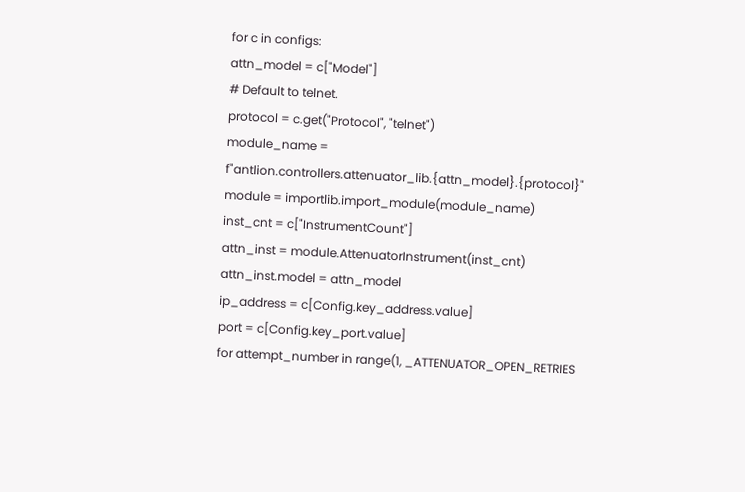for c in configs:
attn_model = c["Model"]
# Default to telnet.
protocol = c.get("Protocol", "telnet")
module_name = f"antlion.controllers.attenuator_lib.{attn_model}.{protocol}"
module = importlib.import_module(module_name)
inst_cnt = c["InstrumentCount"]
attn_inst = module.AttenuatorInstrument(inst_cnt)
attn_inst.model = attn_model
ip_address = c[Config.key_address.value]
port = c[Config.key_port.value]
for attempt_number in range(1, _ATTENUATOR_OPEN_RETRIES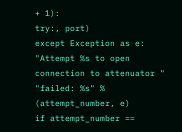+ 1):
try:, port)
except Exception as e:
"Attempt %s to open connection to attenuator "
"failed: %s" % (attempt_number, e)
if attempt_number ==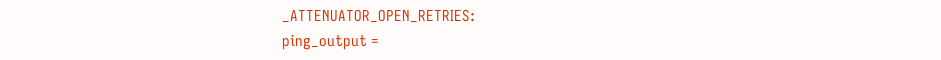_ATTENUATOR_OPEN_RETRIES:
ping_output =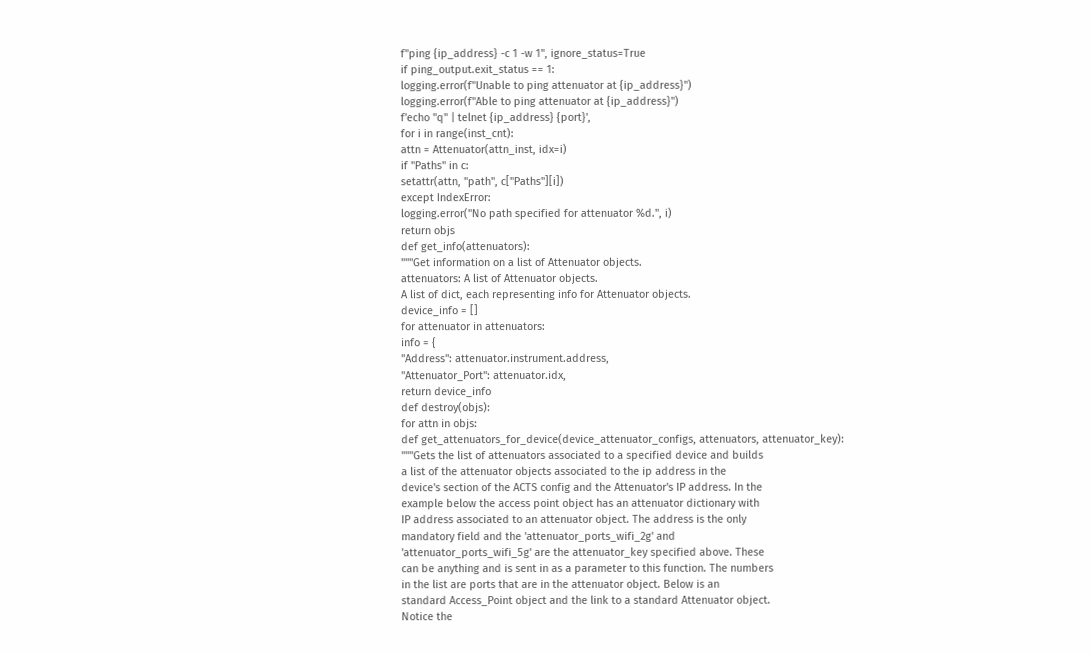f"ping {ip_address} -c 1 -w 1", ignore_status=True
if ping_output.exit_status == 1:
logging.error(f"Unable to ping attenuator at {ip_address}")
logging.error(f"Able to ping attenuator at {ip_address}")
f'echo "q" | telnet {ip_address} {port}',
for i in range(inst_cnt):
attn = Attenuator(attn_inst, idx=i)
if "Paths" in c:
setattr(attn, "path", c["Paths"][i])
except IndexError:
logging.error("No path specified for attenuator %d.", i)
return objs
def get_info(attenuators):
"""Get information on a list of Attenuator objects.
attenuators: A list of Attenuator objects.
A list of dict, each representing info for Attenuator objects.
device_info = []
for attenuator in attenuators:
info = {
"Address": attenuator.instrument.address,
"Attenuator_Port": attenuator.idx,
return device_info
def destroy(objs):
for attn in objs:
def get_attenuators_for_device(device_attenuator_configs, attenuators, attenuator_key):
"""Gets the list of attenuators associated to a specified device and builds
a list of the attenuator objects associated to the ip address in the
device's section of the ACTS config and the Attenuator's IP address. In the
example below the access point object has an attenuator dictionary with
IP address associated to an attenuator object. The address is the only
mandatory field and the 'attenuator_ports_wifi_2g' and
'attenuator_ports_wifi_5g' are the attenuator_key specified above. These
can be anything and is sent in as a parameter to this function. The numbers
in the list are ports that are in the attenuator object. Below is an
standard Access_Point object and the link to a standard Attenuator object.
Notice the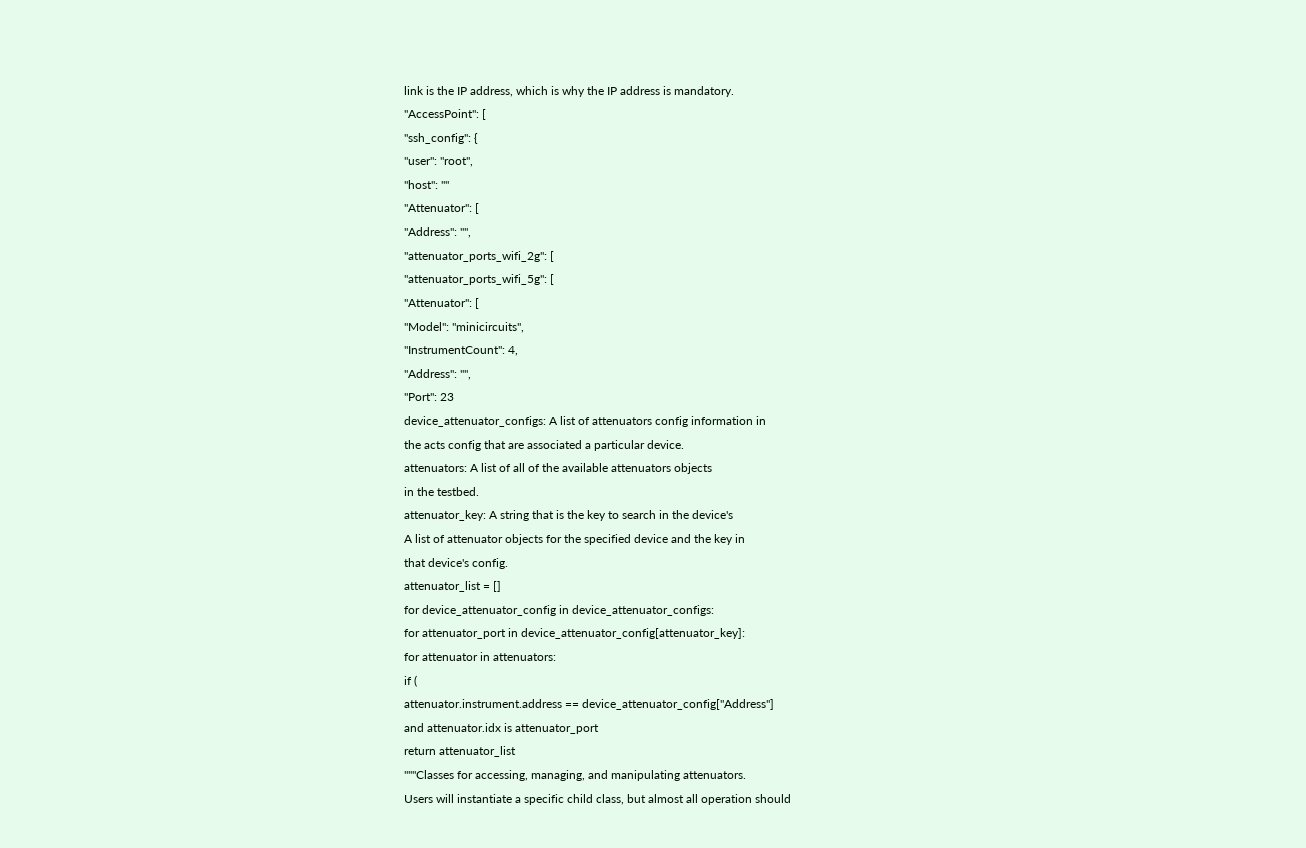link is the IP address, which is why the IP address is mandatory.
"AccessPoint": [
"ssh_config": {
"user": "root",
"host": ""
"Attenuator": [
"Address": "",
"attenuator_ports_wifi_2g": [
"attenuator_ports_wifi_5g": [
"Attenuator": [
"Model": "minicircuits",
"InstrumentCount": 4,
"Address": "",
"Port": 23
device_attenuator_configs: A list of attenuators config information in
the acts config that are associated a particular device.
attenuators: A list of all of the available attenuators objects
in the testbed.
attenuator_key: A string that is the key to search in the device's
A list of attenuator objects for the specified device and the key in
that device's config.
attenuator_list = []
for device_attenuator_config in device_attenuator_configs:
for attenuator_port in device_attenuator_config[attenuator_key]:
for attenuator in attenuators:
if (
attenuator.instrument.address == device_attenuator_config["Address"]
and attenuator.idx is attenuator_port
return attenuator_list
"""Classes for accessing, managing, and manipulating attenuators.
Users will instantiate a specific child class, but almost all operation should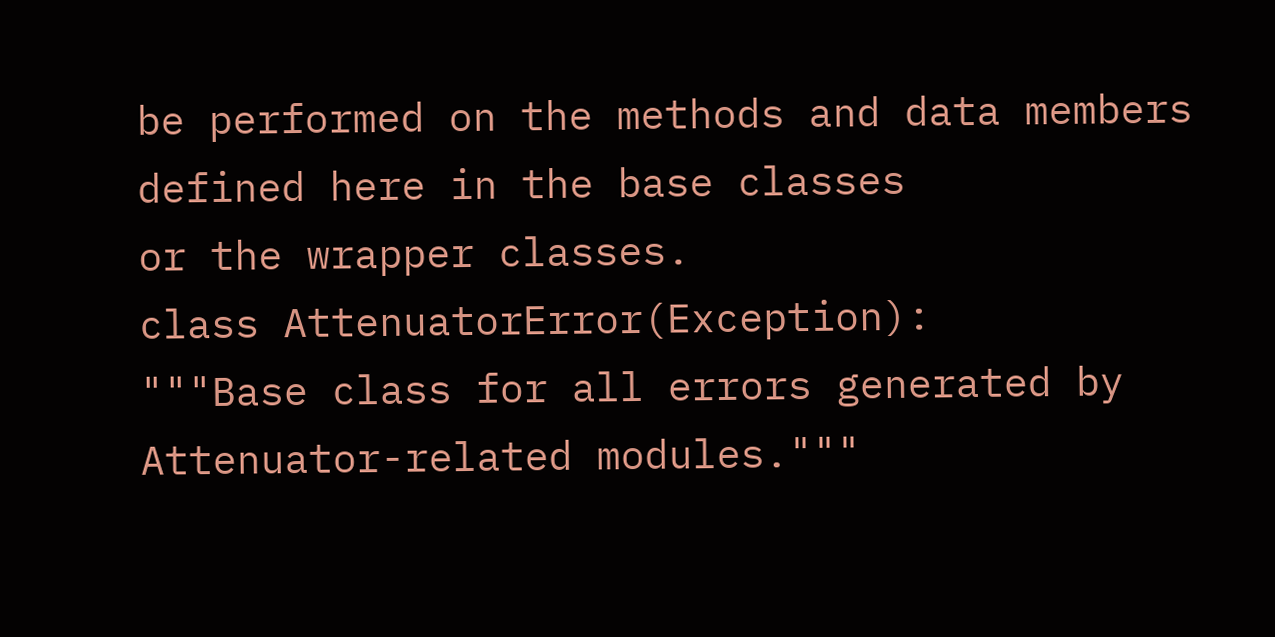be performed on the methods and data members defined here in the base classes
or the wrapper classes.
class AttenuatorError(Exception):
"""Base class for all errors generated by Attenuator-related modules."""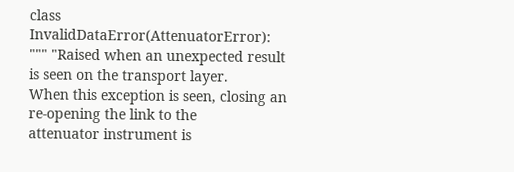class InvalidDataError(AttenuatorError):
""" "Raised when an unexpected result is seen on the transport layer.
When this exception is seen, closing an re-opening the link to the
attenuator instrument is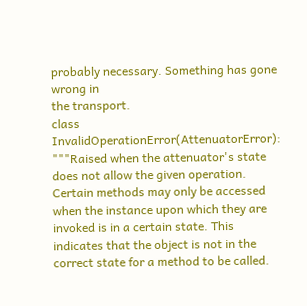probably necessary. Something has gone wrong in
the transport.
class InvalidOperationError(AttenuatorError):
"""Raised when the attenuator's state does not allow the given operation.
Certain methods may only be accessed when the instance upon which they are
invoked is in a certain state. This indicates that the object is not in the
correct state for a method to be called.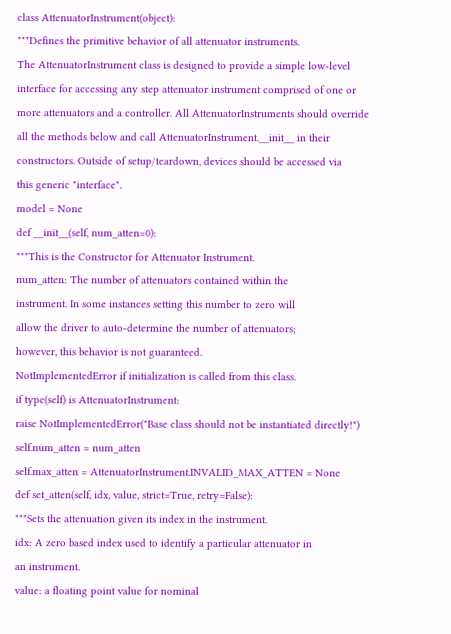class AttenuatorInstrument(object):
"""Defines the primitive behavior of all attenuator instruments.
The AttenuatorInstrument class is designed to provide a simple low-level
interface for accessing any step attenuator instrument comprised of one or
more attenuators and a controller. All AttenuatorInstruments should override
all the methods below and call AttenuatorInstrument.__init__ in their
constructors. Outside of setup/teardown, devices should be accessed via
this generic "interface".
model = None
def __init__(self, num_atten=0):
"""This is the Constructor for Attenuator Instrument.
num_atten: The number of attenuators contained within the
instrument. In some instances setting this number to zero will
allow the driver to auto-determine the number of attenuators;
however, this behavior is not guaranteed.
NotImplementedError if initialization is called from this class.
if type(self) is AttenuatorInstrument:
raise NotImplementedError("Base class should not be instantiated directly!")
self.num_atten = num_atten
self.max_atten = AttenuatorInstrument.INVALID_MAX_ATTEN = None
def set_atten(self, idx, value, strict=True, retry=False):
"""Sets the attenuation given its index in the instrument.
idx: A zero based index used to identify a particular attenuator in
an instrument.
value: a floating point value for nominal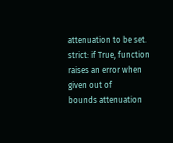attenuation to be set.
strict: if True, function raises an error when given out of
bounds attenuation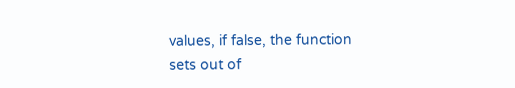values, if false, the function sets out of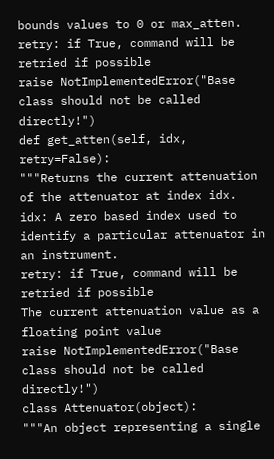bounds values to 0 or max_atten.
retry: if True, command will be retried if possible
raise NotImplementedError("Base class should not be called directly!")
def get_atten(self, idx, retry=False):
"""Returns the current attenuation of the attenuator at index idx.
idx: A zero based index used to identify a particular attenuator in
an instrument.
retry: if True, command will be retried if possible
The current attenuation value as a floating point value
raise NotImplementedError("Base class should not be called directly!")
class Attenuator(object):
"""An object representing a single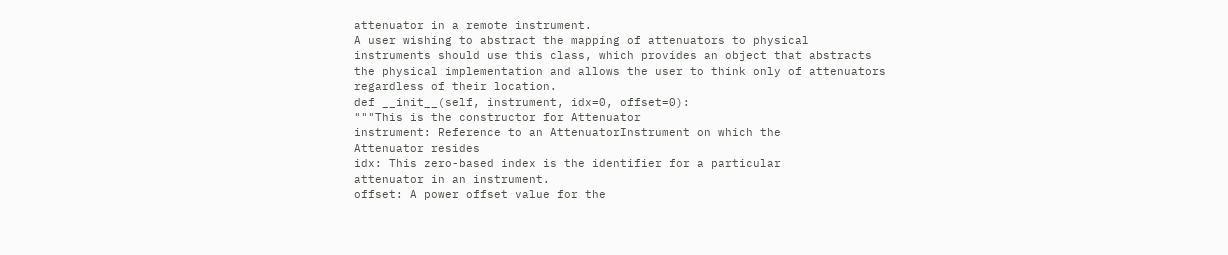attenuator in a remote instrument.
A user wishing to abstract the mapping of attenuators to physical
instruments should use this class, which provides an object that abstracts
the physical implementation and allows the user to think only of attenuators
regardless of their location.
def __init__(self, instrument, idx=0, offset=0):
"""This is the constructor for Attenuator
instrument: Reference to an AttenuatorInstrument on which the
Attenuator resides
idx: This zero-based index is the identifier for a particular
attenuator in an instrument.
offset: A power offset value for the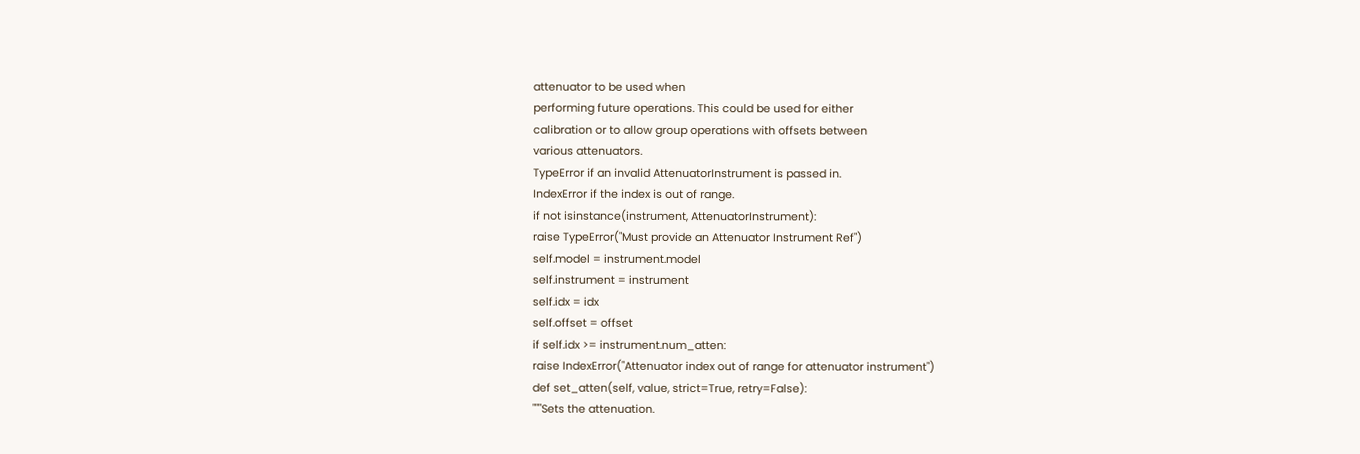attenuator to be used when
performing future operations. This could be used for either
calibration or to allow group operations with offsets between
various attenuators.
TypeError if an invalid AttenuatorInstrument is passed in.
IndexError if the index is out of range.
if not isinstance(instrument, AttenuatorInstrument):
raise TypeError("Must provide an Attenuator Instrument Ref")
self.model = instrument.model
self.instrument = instrument
self.idx = idx
self.offset = offset
if self.idx >= instrument.num_atten:
raise IndexError("Attenuator index out of range for attenuator instrument")
def set_atten(self, value, strict=True, retry=False):
"""Sets the attenuation.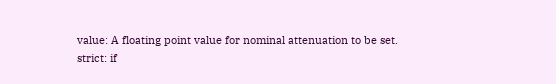value: A floating point value for nominal attenuation to be set.
strict: if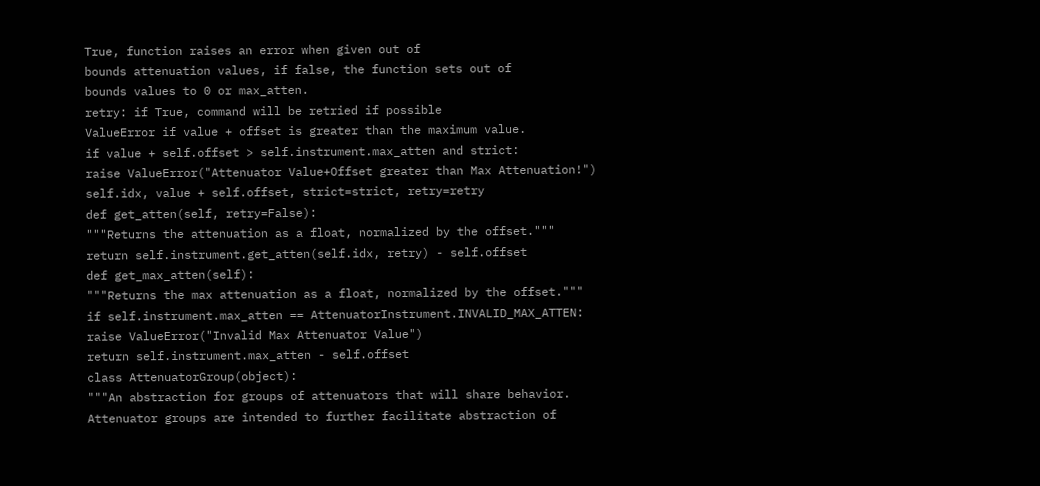True, function raises an error when given out of
bounds attenuation values, if false, the function sets out of
bounds values to 0 or max_atten.
retry: if True, command will be retried if possible
ValueError if value + offset is greater than the maximum value.
if value + self.offset > self.instrument.max_atten and strict:
raise ValueError("Attenuator Value+Offset greater than Max Attenuation!")
self.idx, value + self.offset, strict=strict, retry=retry
def get_atten(self, retry=False):
"""Returns the attenuation as a float, normalized by the offset."""
return self.instrument.get_atten(self.idx, retry) - self.offset
def get_max_atten(self):
"""Returns the max attenuation as a float, normalized by the offset."""
if self.instrument.max_atten == AttenuatorInstrument.INVALID_MAX_ATTEN:
raise ValueError("Invalid Max Attenuator Value")
return self.instrument.max_atten - self.offset
class AttenuatorGroup(object):
"""An abstraction for groups of attenuators that will share behavior.
Attenuator groups are intended to further facilitate abstraction of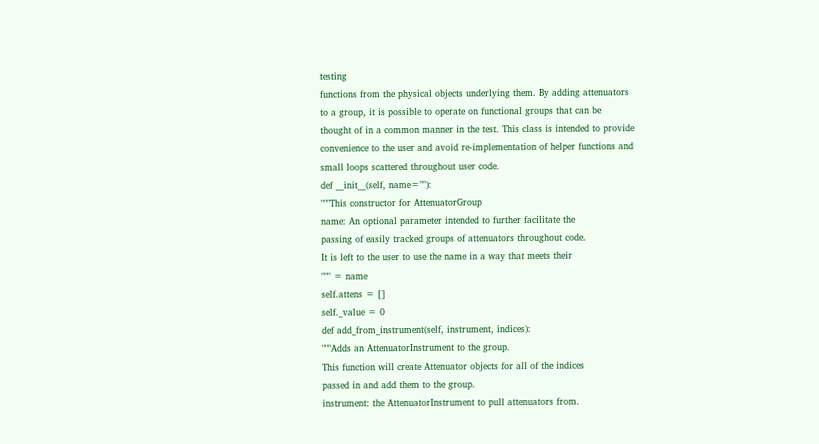testing
functions from the physical objects underlying them. By adding attenuators
to a group, it is possible to operate on functional groups that can be
thought of in a common manner in the test. This class is intended to provide
convenience to the user and avoid re-implementation of helper functions and
small loops scattered throughout user code.
def __init__(self, name=""):
"""This constructor for AttenuatorGroup
name: An optional parameter intended to further facilitate the
passing of easily tracked groups of attenuators throughout code.
It is left to the user to use the name in a way that meets their
""" = name
self.attens = []
self._value = 0
def add_from_instrument(self, instrument, indices):
"""Adds an AttenuatorInstrument to the group.
This function will create Attenuator objects for all of the indices
passed in and add them to the group.
instrument: the AttenuatorInstrument to pull attenuators from.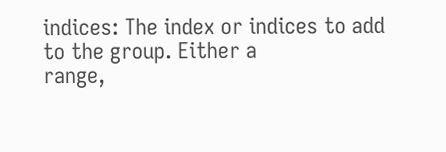indices: The index or indices to add to the group. Either a
range,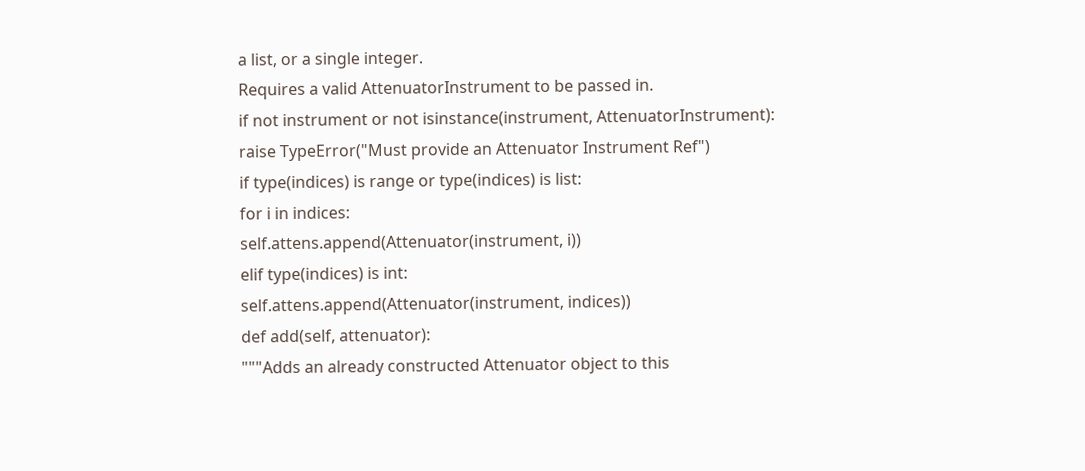a list, or a single integer.
Requires a valid AttenuatorInstrument to be passed in.
if not instrument or not isinstance(instrument, AttenuatorInstrument):
raise TypeError("Must provide an Attenuator Instrument Ref")
if type(indices) is range or type(indices) is list:
for i in indices:
self.attens.append(Attenuator(instrument, i))
elif type(indices) is int:
self.attens.append(Attenuator(instrument, indices))
def add(self, attenuator):
"""Adds an already constructed Attenuator object to this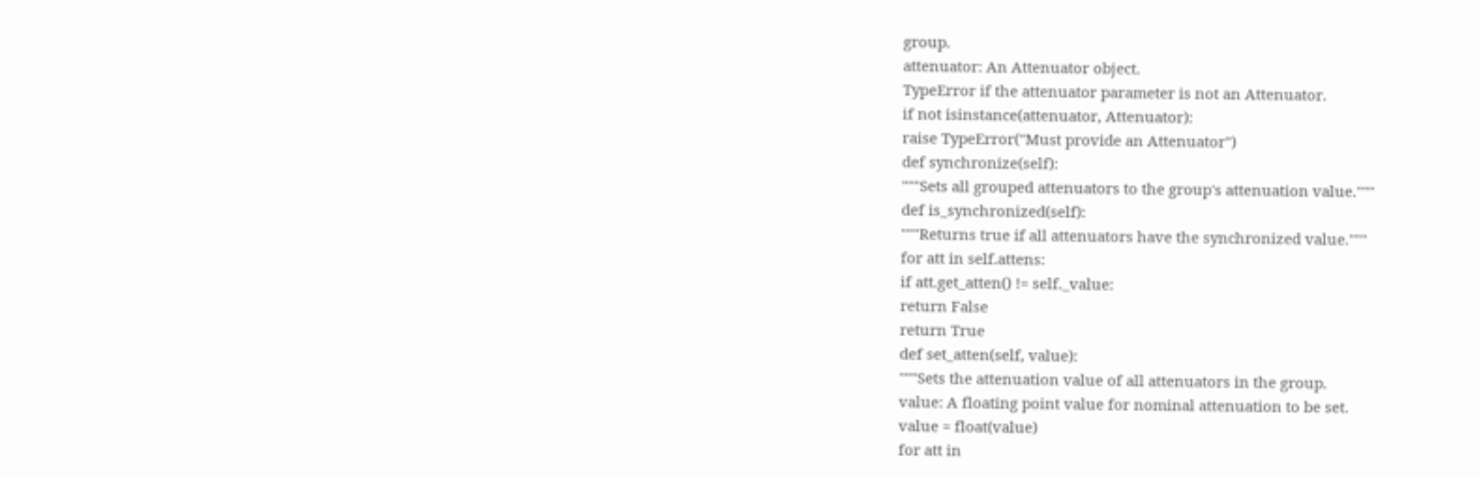group.
attenuator: An Attenuator object.
TypeError if the attenuator parameter is not an Attenuator.
if not isinstance(attenuator, Attenuator):
raise TypeError("Must provide an Attenuator")
def synchronize(self):
"""Sets all grouped attenuators to the group's attenuation value."""
def is_synchronized(self):
"""Returns true if all attenuators have the synchronized value."""
for att in self.attens:
if att.get_atten() != self._value:
return False
return True
def set_atten(self, value):
"""Sets the attenuation value of all attenuators in the group.
value: A floating point value for nominal attenuation to be set.
value = float(value)
for att in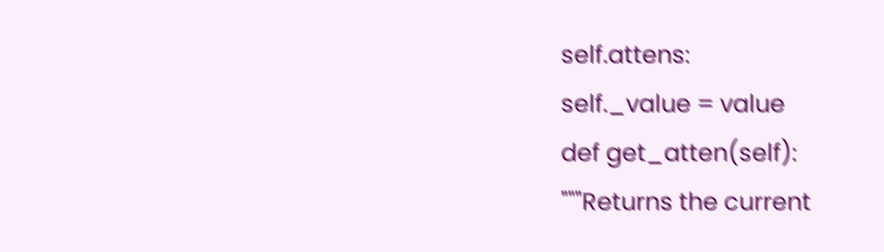self.attens:
self._value = value
def get_atten(self):
"""Returns the current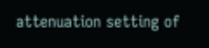attenuation setting of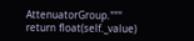AttenuatorGroup."""
return float(self._value)